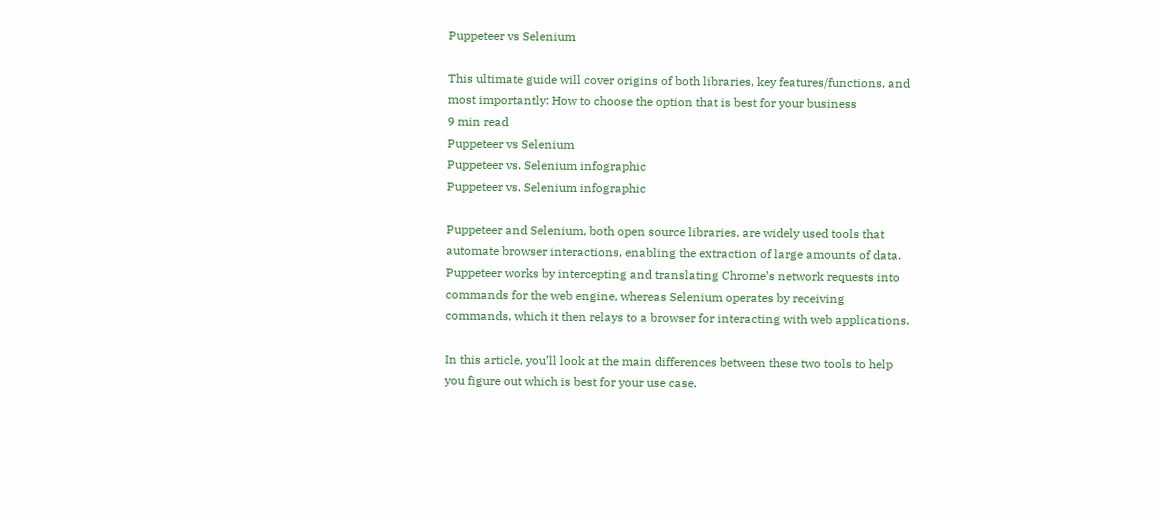Puppeteer vs Selenium

This ultimate guide will cover origins of both libraries, key features/functions, and most importantly: How to choose the option that is best for your business
9 min read
Puppeteer vs Selenium
Puppeteer vs. Selenium infographic
Puppeteer vs. Selenium infographic

Puppeteer and Selenium, both open source libraries, are widely used tools that automate browser interactions, enabling the extraction of large amounts of data. Puppeteer works by intercepting and translating Chrome’s network requests into commands for the web engine, whereas Selenium operates by receiving commands, which it then relays to a browser for interacting with web applications.

In this article, you’ll look at the main differences between these two tools to help you figure out which is best for your use case.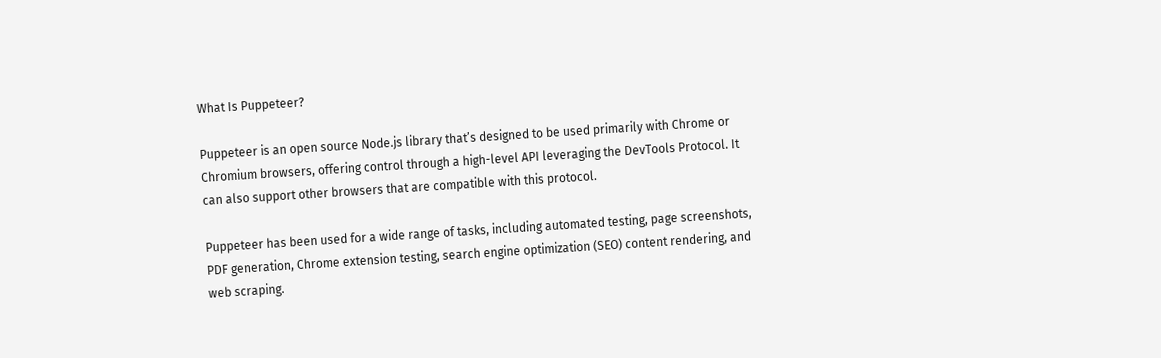What Is Puppeteer?

Puppeteer is an open source Node.js library that’s designed to be used primarily with Chrome or Chromium browsers, offering control through a high-level API leveraging the DevTools Protocol. It can also support other browsers that are compatible with this protocol.

Puppeteer has been used for a wide range of tasks, including automated testing, page screenshots, PDF generation, Chrome extension testing, search engine optimization (SEO) content rendering, and web scraping.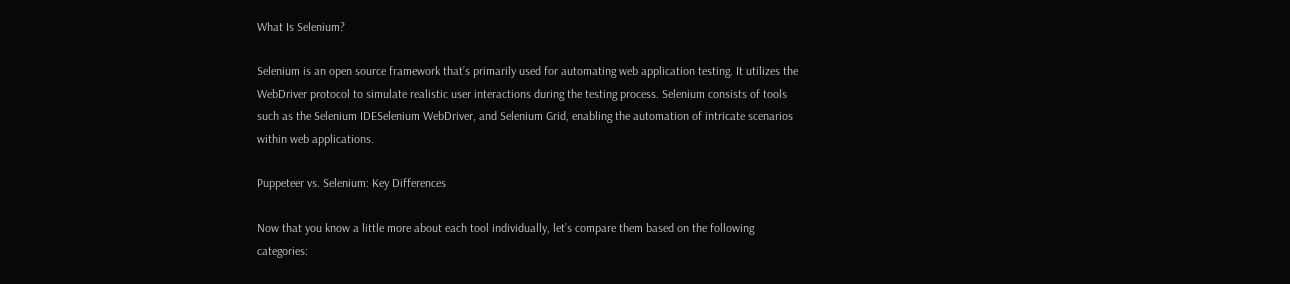What Is Selenium?

Selenium is an open source framework that’s primarily used for automating web application testing. It utilizes the WebDriver protocol to simulate realistic user interactions during the testing process. Selenium consists of tools such as the Selenium IDESelenium WebDriver, and Selenium Grid, enabling the automation of intricate scenarios within web applications.

Puppeteer vs. Selenium: Key Differences

Now that you know a little more about each tool individually, let’s compare them based on the following categories: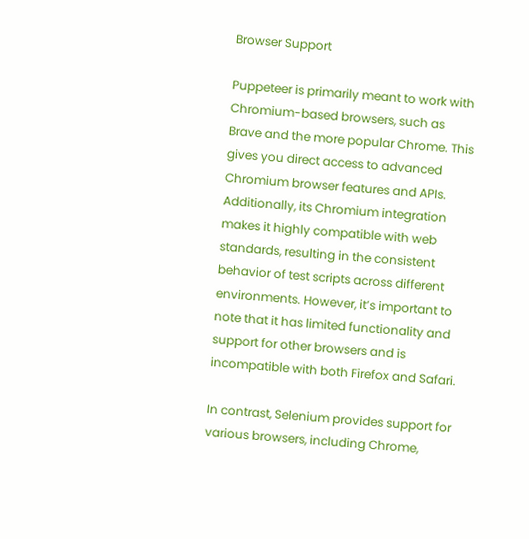Browser Support

Puppeteer is primarily meant to work with Chromium-based browsers, such as Brave and the more popular Chrome. This gives you direct access to advanced Chromium browser features and APIs. Additionally, its Chromium integration makes it highly compatible with web standards, resulting in the consistent behavior of test scripts across different environments. However, it’s important to note that it has limited functionality and support for other browsers and is incompatible with both Firefox and Safari.

In contrast, Selenium provides support for various browsers, including Chrome,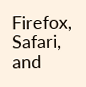Firefox, Safari, and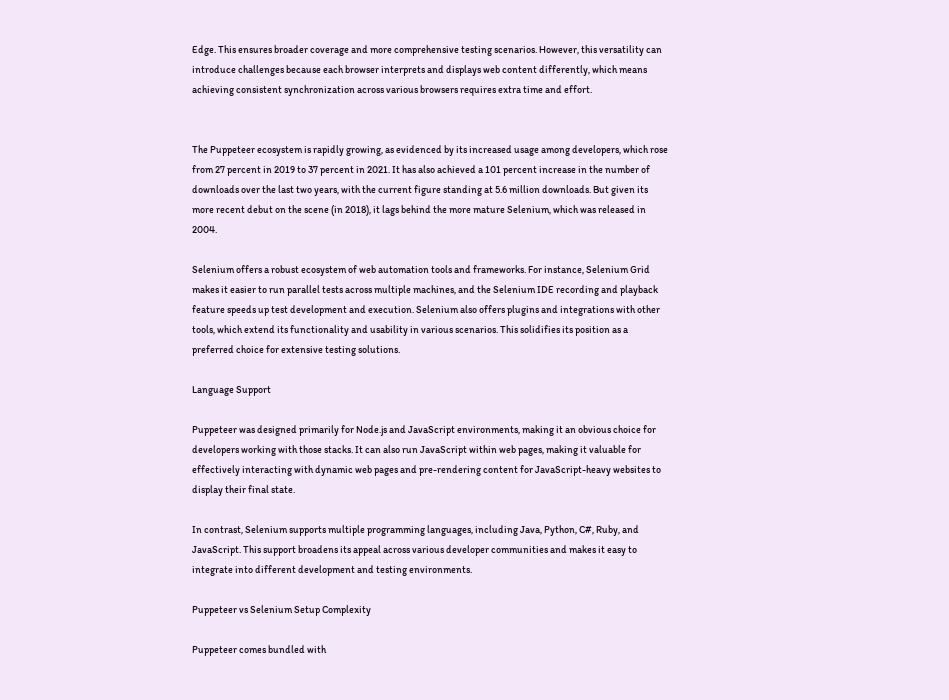Edge. This ensures broader coverage and more comprehensive testing scenarios. However, this versatility can introduce challenges because each browser interprets and displays web content differently, which means achieving consistent synchronization across various browsers requires extra time and effort.


The Puppeteer ecosystem is rapidly growing, as evidenced by its increased usage among developers, which rose from 27 percent in 2019 to 37 percent in 2021. It has also achieved a 101 percent increase in the number of downloads over the last two years, with the current figure standing at 5.6 million downloads. But given its more recent debut on the scene (in 2018), it lags behind the more mature Selenium, which was released in 2004.

Selenium offers a robust ecosystem of web automation tools and frameworks. For instance, Selenium Grid makes it easier to run parallel tests across multiple machines, and the Selenium IDE recording and playback feature speeds up test development and execution. Selenium also offers plugins and integrations with other tools, which extend its functionality and usability in various scenarios. This solidifies its position as a preferred choice for extensive testing solutions.

Language Support

Puppeteer was designed primarily for Node.js and JavaScript environments, making it an obvious choice for developers working with those stacks. It can also run JavaScript within web pages, making it valuable for effectively interacting with dynamic web pages and pre-rendering content for JavaScript-heavy websites to display their final state.

In contrast, Selenium supports multiple programming languages, including Java, Python, C#, Ruby, and JavaScript. This support broadens its appeal across various developer communities and makes it easy to integrate into different development and testing environments.

Puppeteer vs Selenium Setup Complexity

Puppeteer comes bundled with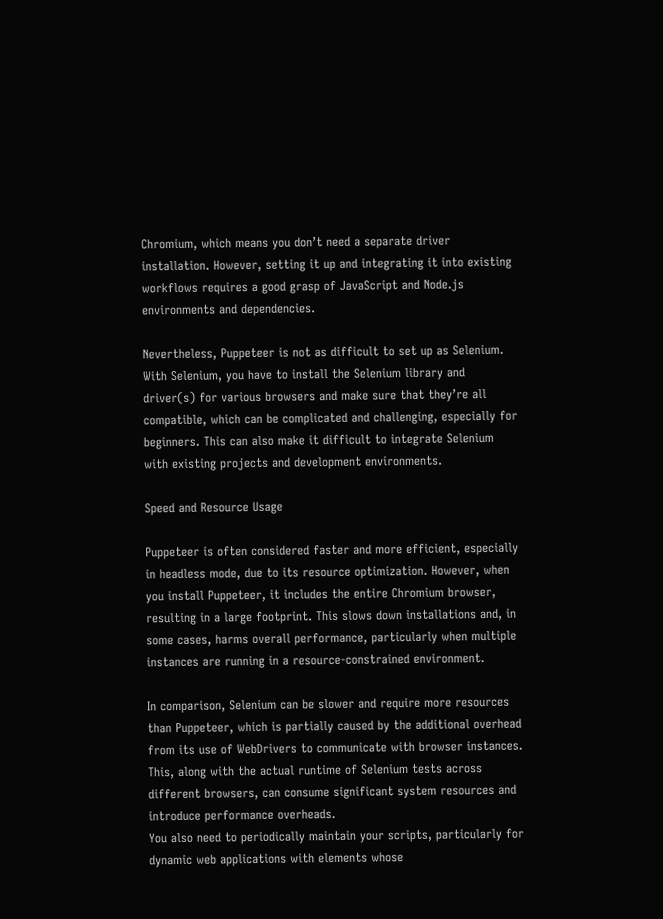Chromium, which means you don’t need a separate driver installation. However, setting it up and integrating it into existing workflows requires a good grasp of JavaScript and Node.js environments and dependencies.

Nevertheless, Puppeteer is not as difficult to set up as Selenium. With Selenium, you have to install the Selenium library and driver(s) for various browsers and make sure that they’re all compatible, which can be complicated and challenging, especially for beginners. This can also make it difficult to integrate Selenium with existing projects and development environments.

Speed and Resource Usage

Puppeteer is often considered faster and more efficient, especially in headless mode, due to its resource optimization. However, when you install Puppeteer, it includes the entire Chromium browser, resulting in a large footprint. This slows down installations and, in some cases, harms overall performance, particularly when multiple instances are running in a resource-constrained environment.

In comparison, Selenium can be slower and require more resources than Puppeteer, which is partially caused by the additional overhead from its use of WebDrivers to communicate with browser instances. This, along with the actual runtime of Selenium tests across different browsers, can consume significant system resources and introduce performance overheads.
You also need to periodically maintain your scripts, particularly for dynamic web applications with elements whose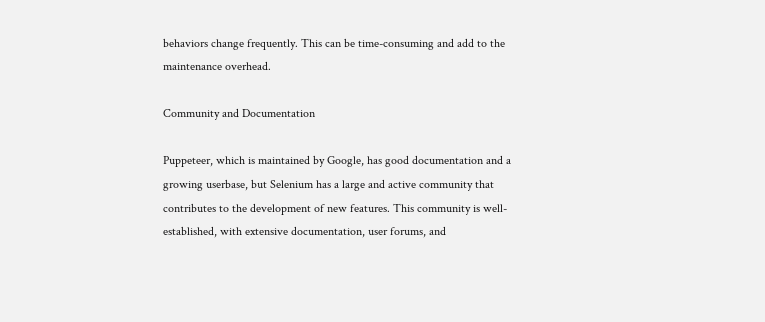behaviors change frequently. This can be time-consuming and add to the maintenance overhead.

Community and Documentation

Puppeteer, which is maintained by Google, has good documentation and a growing userbase, but Selenium has a large and active community that contributes to the development of new features. This community is well-established, with extensive documentation, user forums, and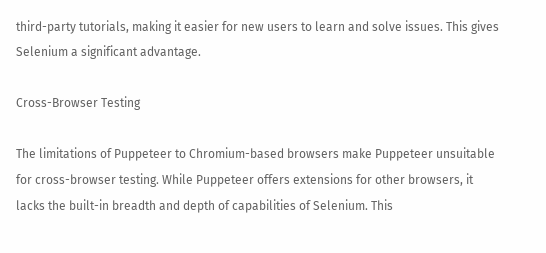third-party tutorials, making it easier for new users to learn and solve issues. This gives Selenium a significant advantage.

Cross-Browser Testing

The limitations of Puppeteer to Chromium-based browsers make Puppeteer unsuitable for cross-browser testing. While Puppeteer offers extensions for other browsers, it lacks the built-in breadth and depth of capabilities of Selenium. This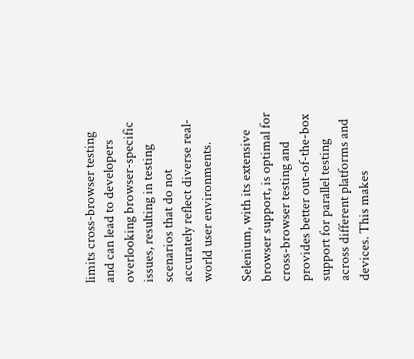limits cross-browser testing and can lead to developers overlooking browser-specific issues, resulting in testing scenarios that do not accurately reflect diverse real-world user environments.

Selenium, with its extensive browser support, is optimal for cross-browser testing and provides better out-of-the-box support for parallel testing across different platforms and devices. This makes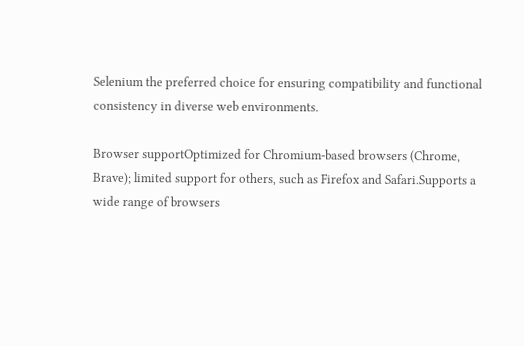Selenium the preferred choice for ensuring compatibility and functional consistency in diverse web environments.

Browser supportOptimized for Chromium-based browsers (Chrome, Brave); limited support for others, such as Firefox and Safari.Supports a wide range of browsers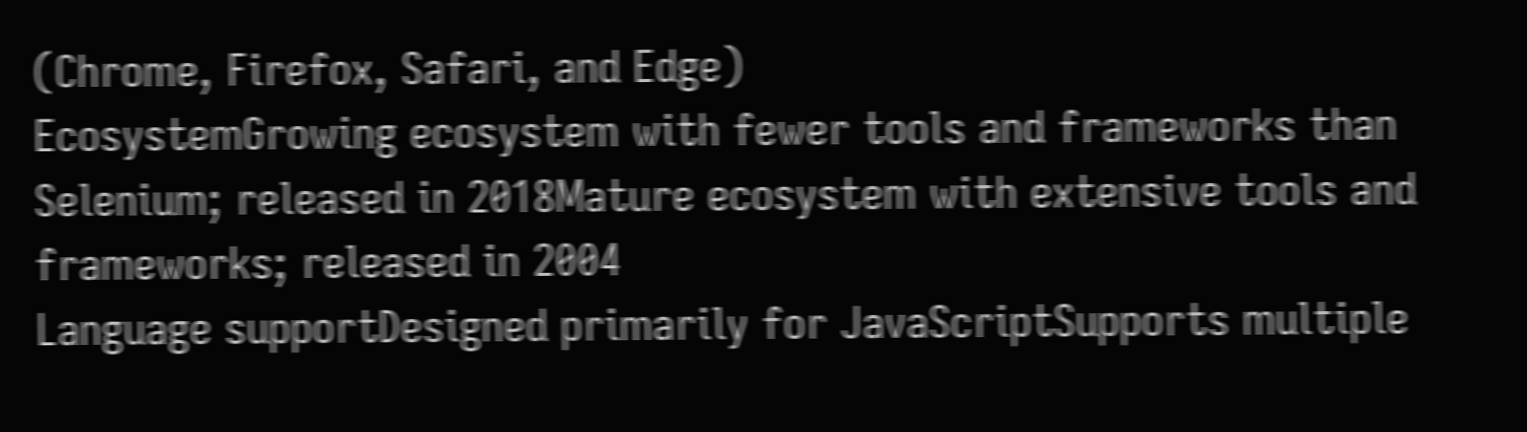(Chrome, Firefox, Safari, and Edge)
EcosystemGrowing ecosystem with fewer tools and frameworks than Selenium; released in 2018Mature ecosystem with extensive tools and frameworks; released in 2004
Language supportDesigned primarily for JavaScriptSupports multiple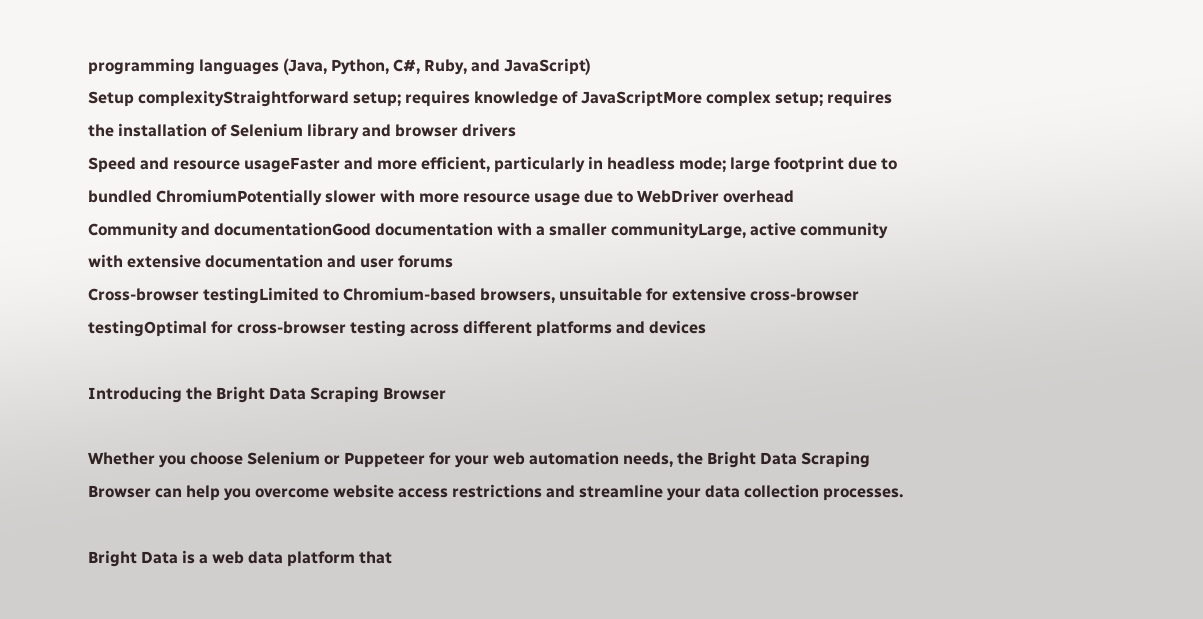programming languages (Java, Python, C#, Ruby, and JavaScript)
Setup complexityStraightforward setup; requires knowledge of JavaScriptMore complex setup; requires the installation of Selenium library and browser drivers
Speed and resource usageFaster and more efficient, particularly in headless mode; large footprint due to bundled ChromiumPotentially slower with more resource usage due to WebDriver overhead
Community and documentationGood documentation with a smaller communityLarge, active community with extensive documentation and user forums
Cross-browser testingLimited to Chromium-based browsers, unsuitable for extensive cross-browser testingOptimal for cross-browser testing across different platforms and devices

Introducing the Bright Data Scraping Browser

Whether you choose Selenium or Puppeteer for your web automation needs, the Bright Data Scraping Browser can help you overcome website access restrictions and streamline your data collection processes.

Bright Data is a web data platform that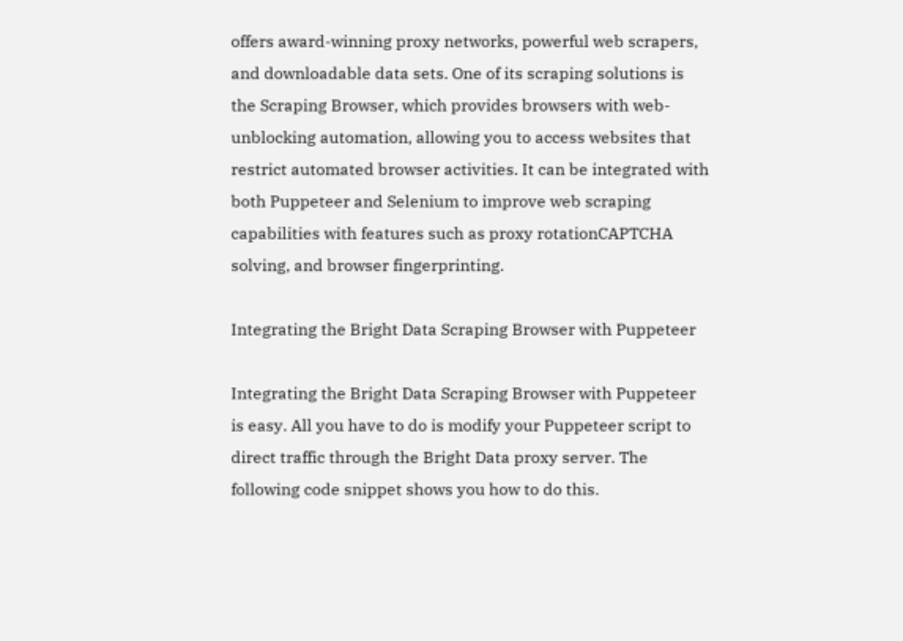offers award-winning proxy networks, powerful web scrapers, and downloadable data sets. One of its scraping solutions is the Scraping Browser, which provides browsers with web-unblocking automation, allowing you to access websites that restrict automated browser activities. It can be integrated with both Puppeteer and Selenium to improve web scraping capabilities with features such as proxy rotationCAPTCHA solving, and browser fingerprinting.

Integrating the Bright Data Scraping Browser with Puppeteer

Integrating the Bright Data Scraping Browser with Puppeteer is easy. All you have to do is modify your Puppeteer script to direct traffic through the Bright Data proxy server. The following code snippet shows you how to do this.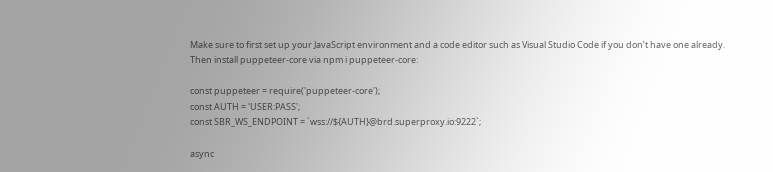Make sure to first set up your JavaScript environment and a code editor such as Visual Studio Code if you don’t have one already. Then install puppeteer-core via npm i puppeteer-core:

const puppeteer = require('puppeteer-core');
const AUTH = 'USER:PASS';
const SBR_WS_ENDPOINT = `wss://${AUTH}@brd.superproxy.io:9222`;

async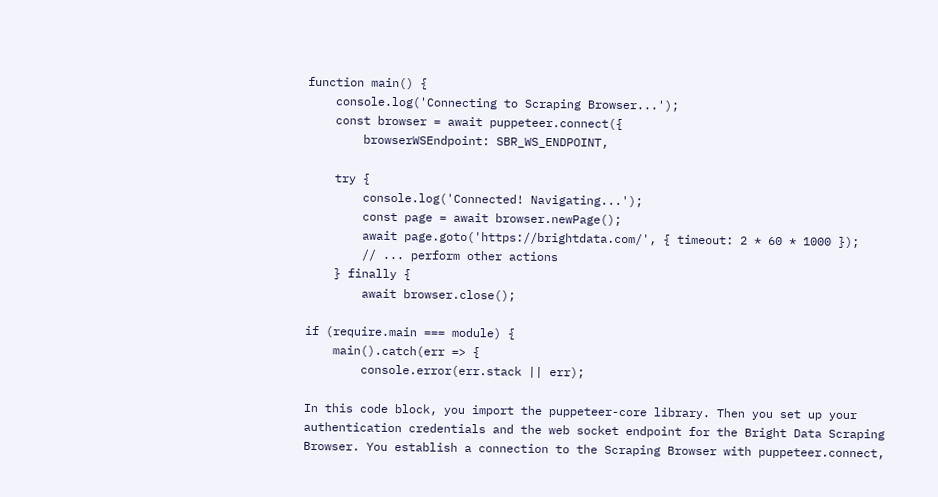function main() {
    console.log('Connecting to Scraping Browser...');
    const browser = await puppeteer.connect({
        browserWSEndpoint: SBR_WS_ENDPOINT,

    try {
        console.log('Connected! Navigating...');
        const page = await browser.newPage();
        await page.goto('https://brightdata.com/', { timeout: 2 * 60 * 1000 });
        // ... perform other actions
    } finally {
        await browser.close();

if (require.main === module) {
    main().catch(err => {
        console.error(err.stack || err);

In this code block, you import the puppeteer-core library. Then you set up your authentication credentials and the web socket endpoint for the Bright Data Scraping Browser. You establish a connection to the Scraping Browser with puppeteer.connect,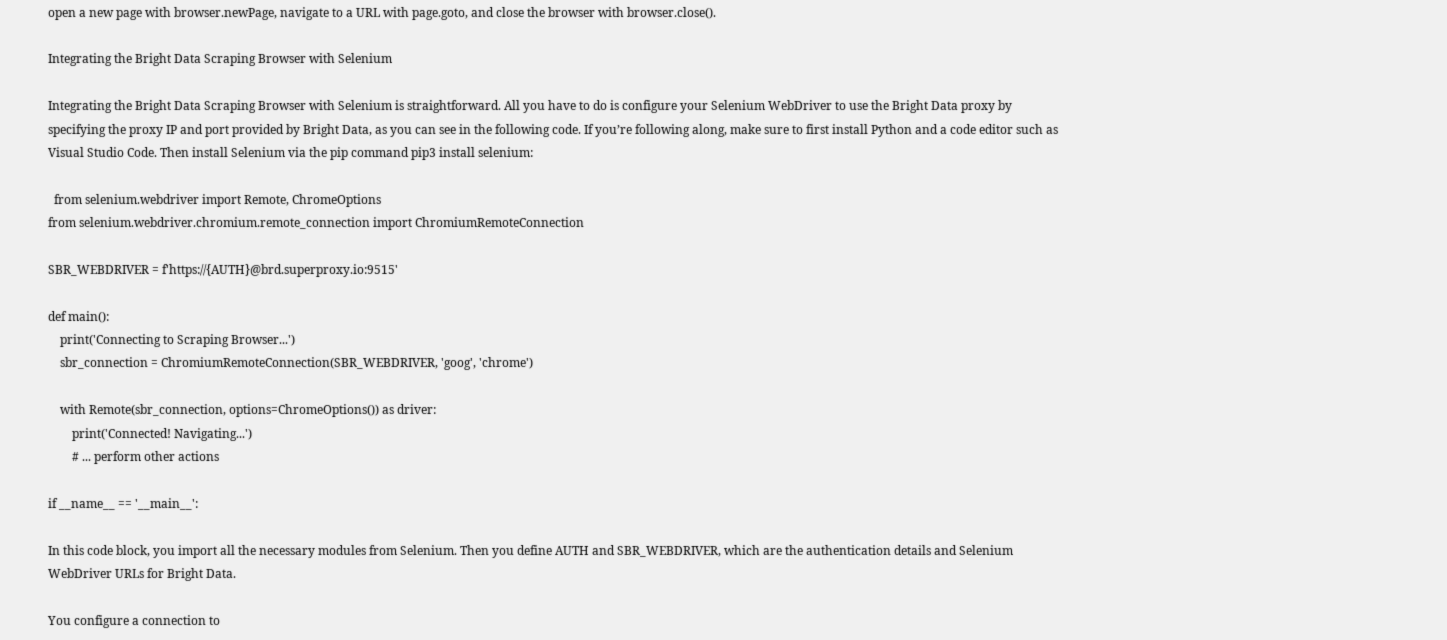open a new page with browser.newPage, navigate to a URL with page.goto, and close the browser with browser.close().

Integrating the Bright Data Scraping Browser with Selenium

Integrating the Bright Data Scraping Browser with Selenium is straightforward. All you have to do is configure your Selenium WebDriver to use the Bright Data proxy by specifying the proxy IP and port provided by Bright Data, as you can see in the following code. If you’re following along, make sure to first install Python and a code editor such as Visual Studio Code. Then install Selenium via the pip command pip3 install selenium:

  from selenium.webdriver import Remote, ChromeOptions
from selenium.webdriver.chromium.remote_connection import ChromiumRemoteConnection

SBR_WEBDRIVER = f'https://{AUTH}@brd.superproxy.io:9515'

def main():
    print('Connecting to Scraping Browser...')
    sbr_connection = ChromiumRemoteConnection(SBR_WEBDRIVER, 'goog', 'chrome')

    with Remote(sbr_connection, options=ChromeOptions()) as driver:
        print('Connected! Navigating...')
        # ... perform other actions

if __name__ == '__main__':

In this code block, you import all the necessary modules from Selenium. Then you define AUTH and SBR_WEBDRIVER, which are the authentication details and Selenium WebDriver URLs for Bright Data.

You configure a connection to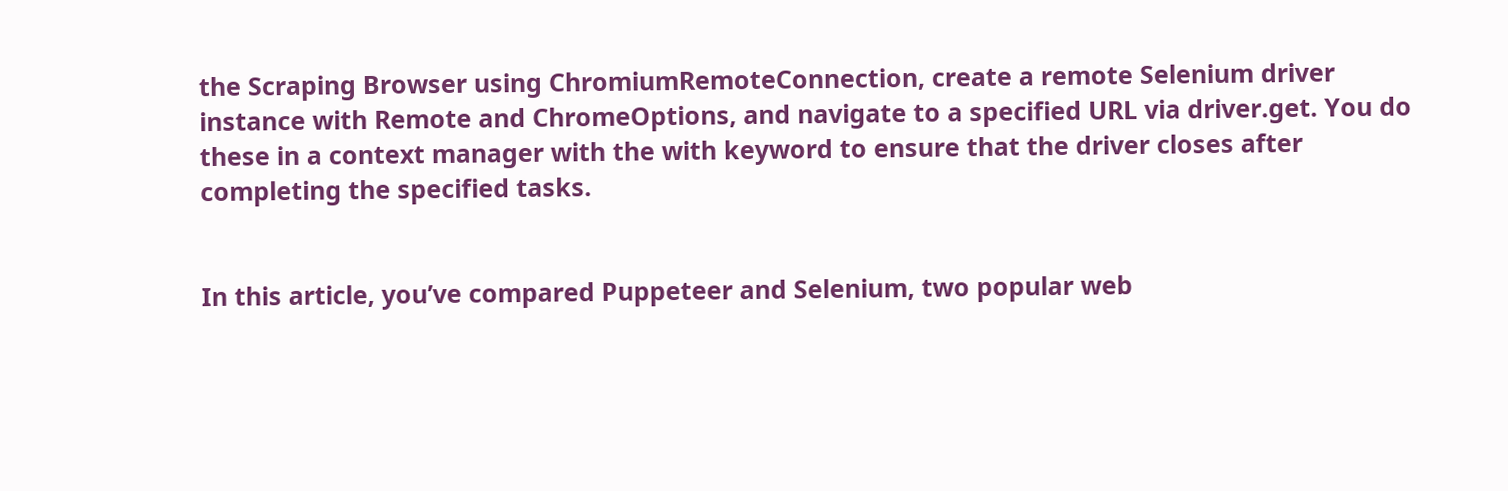the Scraping Browser using ChromiumRemoteConnection, create a remote Selenium driver instance with Remote and ChromeOptions, and navigate to a specified URL via driver.get. You do these in a context manager with the with keyword to ensure that the driver closes after completing the specified tasks.


In this article, you’ve compared Puppeteer and Selenium, two popular web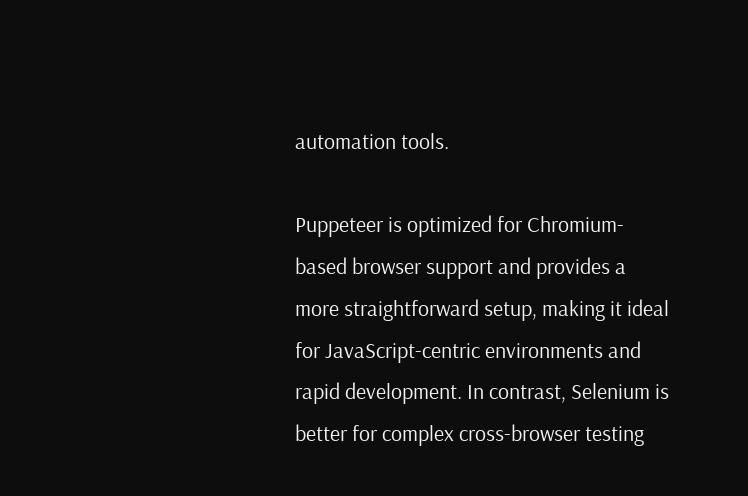automation tools.

Puppeteer is optimized for Chromium-based browser support and provides a more straightforward setup, making it ideal for JavaScript-centric environments and rapid development. In contrast, Selenium is better for complex cross-browser testing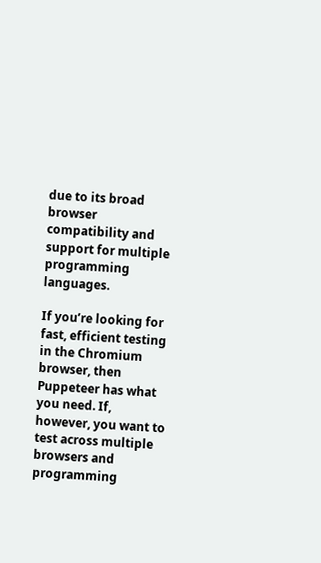due to its broad browser compatibility and support for multiple programming languages.

If you’re looking for fast, efficient testing in the Chromium browser, then Puppeteer has what you need. If, however, you want to test across multiple browsers and programming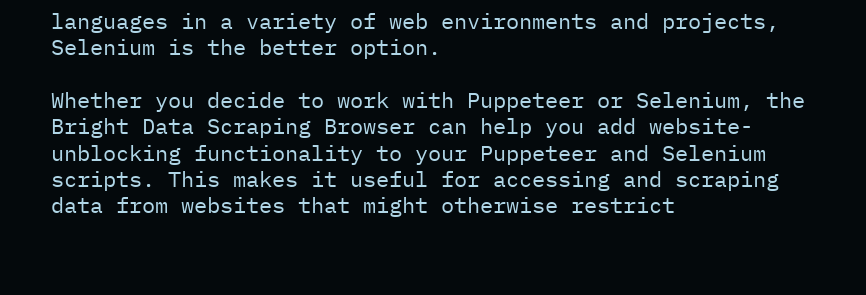languages in a variety of web environments and projects, Selenium is the better option.

Whether you decide to work with Puppeteer or Selenium, the Bright Data Scraping Browser can help you add website-unblocking functionality to your Puppeteer and Selenium scripts. This makes it useful for accessing and scraping data from websites that might otherwise restrict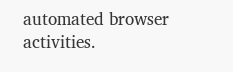automated browser activities.